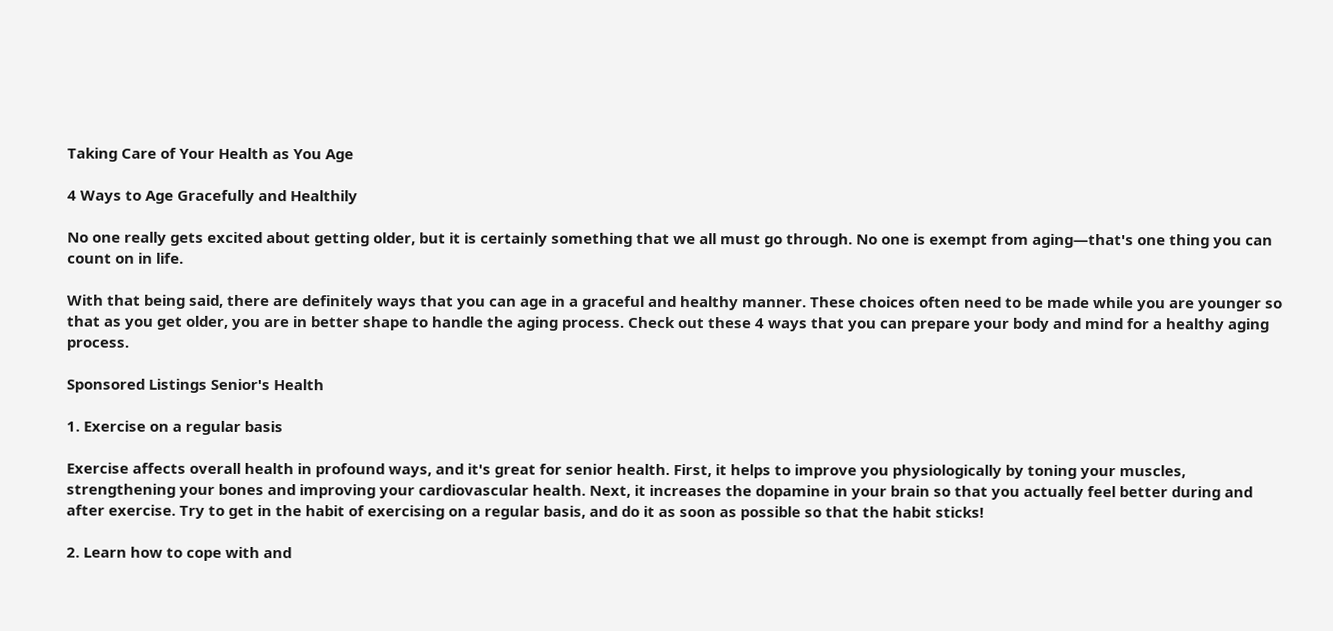Taking Care of Your Health as You Age

4 Ways to Age Gracefully and Healthily

No one really gets excited about getting older, but it is certainly something that we all must go through. No one is exempt from aging—that's one thing you can count on in life.

With that being said, there are definitely ways that you can age in a graceful and healthy manner. These choices often need to be made while you are younger so that as you get older, you are in better shape to handle the aging process. Check out these 4 ways that you can prepare your body and mind for a healthy aging process.

Sponsored Listings Senior's Health

1. Exercise on a regular basis

Exercise affects overall health in profound ways, and it's great for senior health. First, it helps to improve you physiologically by toning your muscles, strengthening your bones and improving your cardiovascular health. Next, it increases the dopamine in your brain so that you actually feel better during and after exercise. Try to get in the habit of exercising on a regular basis, and do it as soon as possible so that the habit sticks!

2. Learn how to cope with and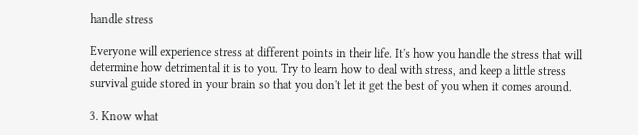handle stress

Everyone will experience stress at different points in their life. It's how you handle the stress that will determine how detrimental it is to you. Try to learn how to deal with stress, and keep a little stress survival guide stored in your brain so that you don't let it get the best of you when it comes around.

3. Know what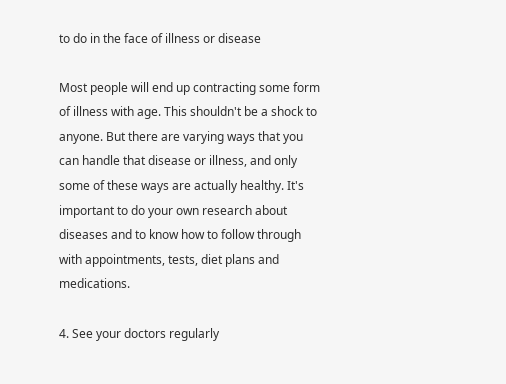to do in the face of illness or disease

Most people will end up contracting some form of illness with age. This shouldn't be a shock to anyone. But there are varying ways that you can handle that disease or illness, and only some of these ways are actually healthy. It's important to do your own research about diseases and to know how to follow through with appointments, tests, diet plans and medications.

4. See your doctors regularly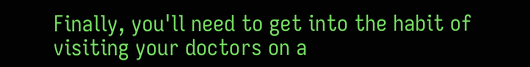Finally, you'll need to get into the habit of visiting your doctors on a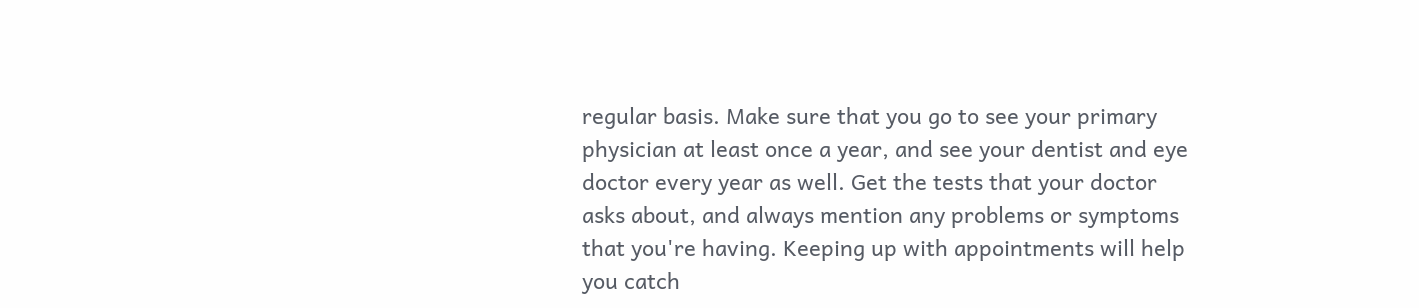regular basis. Make sure that you go to see your primary physician at least once a year, and see your dentist and eye doctor every year as well. Get the tests that your doctor asks about, and always mention any problems or symptoms that you're having. Keeping up with appointments will help you catch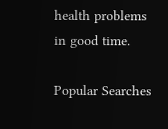health problems in good time.

Popular Searches